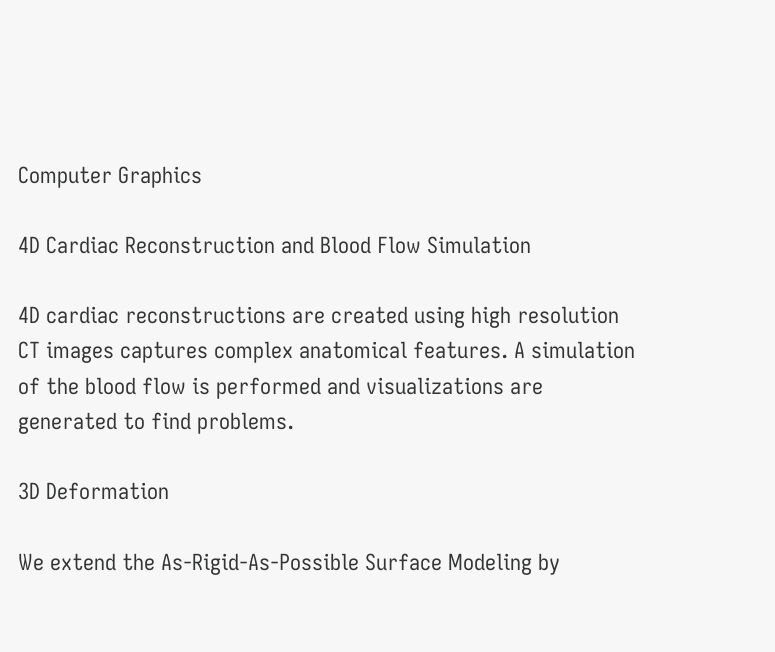Computer Graphics

4D Cardiac Reconstruction and Blood Flow Simulation

4D cardiac reconstructions are created using high resolution CT images captures complex anatomical features. A simulation of the blood flow is performed and visualizations are generated to find problems.

3D Deformation

We extend the As-Rigid-As-Possible Surface Modeling by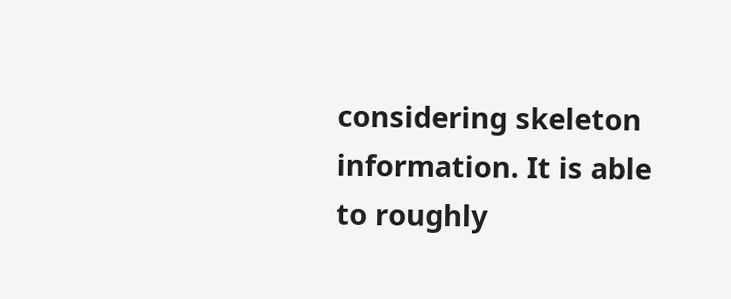considering skeleton information. It is able to roughly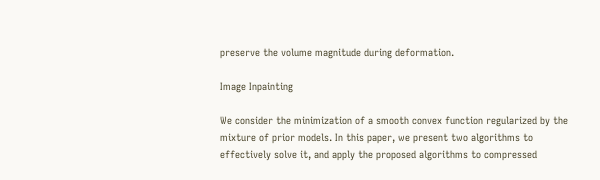preserve the volume magnitude during deformation.

Image Inpainting

We consider the minimization of a smooth convex function regularized by the mixture of prior models. In this paper, we present two algorithms to effectively solve it, and apply the proposed algorithms to compressed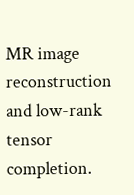MR image reconstruction and low-rank tensor completion.